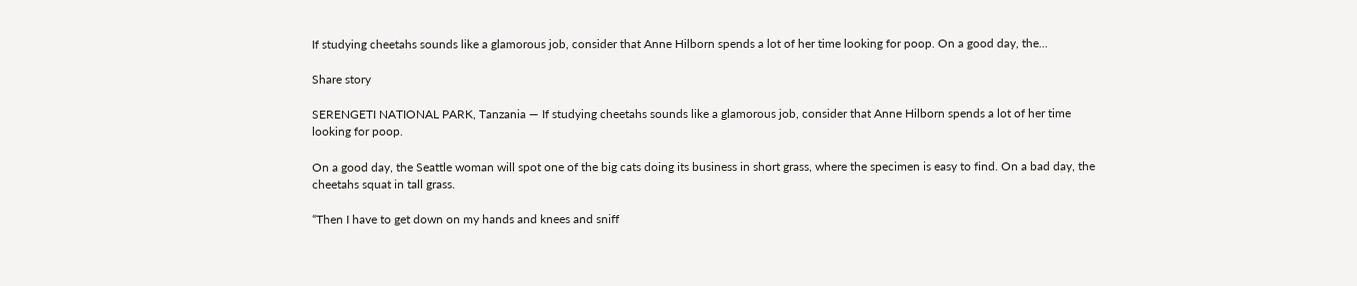If studying cheetahs sounds like a glamorous job, consider that Anne Hilborn spends a lot of her time looking for poop. On a good day, the...

Share story

SERENGETI NATIONAL PARK, Tanzania — If studying cheetahs sounds like a glamorous job, consider that Anne Hilborn spends a lot of her time looking for poop.

On a good day, the Seattle woman will spot one of the big cats doing its business in short grass, where the specimen is easy to find. On a bad day, the cheetahs squat in tall grass.

“Then I have to get down on my hands and knees and sniff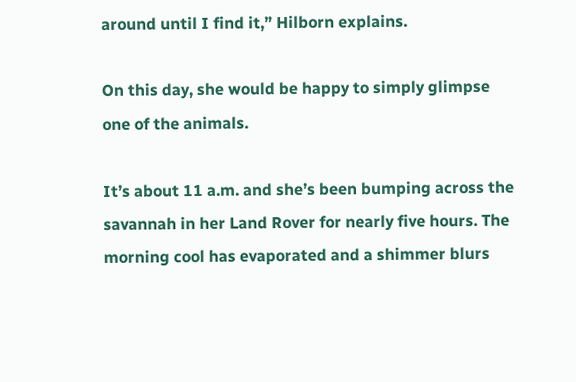around until I find it,” Hilborn explains.

On this day, she would be happy to simply glimpse one of the animals.

It’s about 11 a.m. and she’s been bumping across the savannah in her Land Rover for nearly five hours. The morning cool has evaporated and a shimmer blurs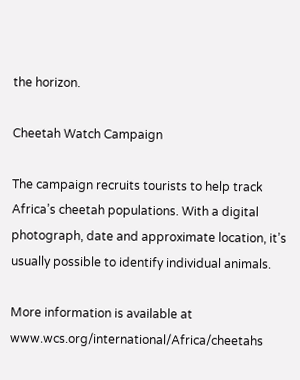the horizon.

Cheetah Watch Campaign

The campaign recruits tourists to help track Africa’s cheetah populations. With a digital photograph, date and approximate location, it’s usually possible to identify individual animals.

More information is available at www.wcs.org/international/Africa/cheetahs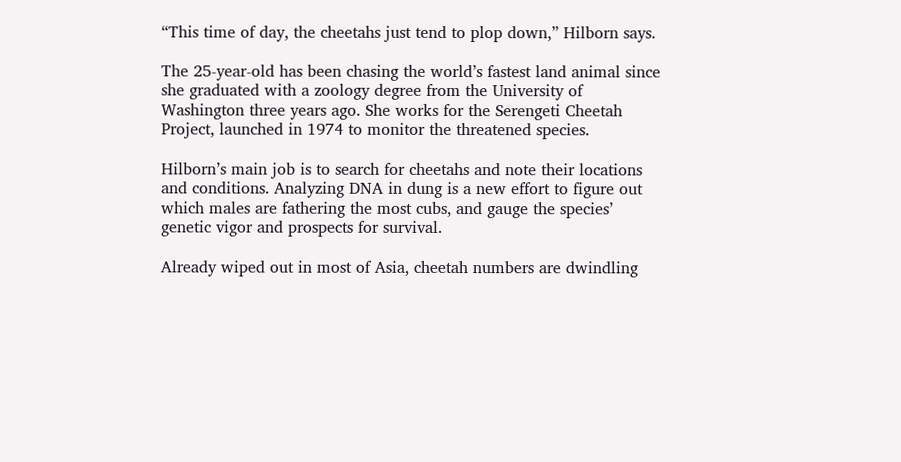“This time of day, the cheetahs just tend to plop down,” Hilborn says.

The 25-year-old has been chasing the world’s fastest land animal since she graduated with a zoology degree from the University of Washington three years ago. She works for the Serengeti Cheetah Project, launched in 1974 to monitor the threatened species.

Hilborn’s main job is to search for cheetahs and note their locations and conditions. Analyzing DNA in dung is a new effort to figure out which males are fathering the most cubs, and gauge the species’ genetic vigor and prospects for survival.

Already wiped out in most of Asia, cheetah numbers are dwindling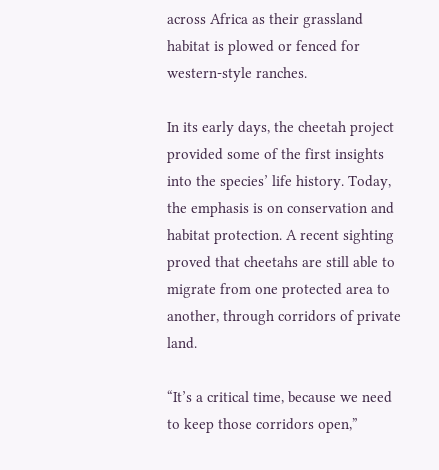across Africa as their grassland habitat is plowed or fenced for western-style ranches.

In its early days, the cheetah project provided some of the first insights into the species’ life history. Today, the emphasis is on conservation and habitat protection. A recent sighting proved that cheetahs are still able to migrate from one protected area to another, through corridors of private land.

“It’s a critical time, because we need to keep those corridors open,”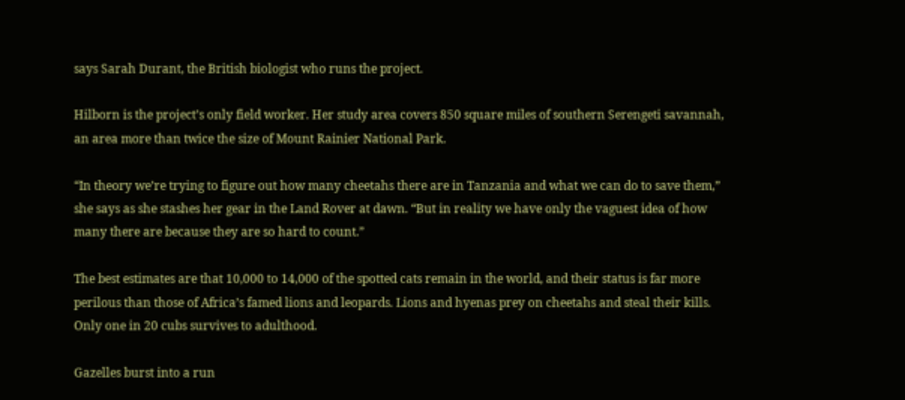says Sarah Durant, the British biologist who runs the project.

Hilborn is the project’s only field worker. Her study area covers 850 square miles of southern Serengeti savannah, an area more than twice the size of Mount Rainier National Park.

“In theory we’re trying to figure out how many cheetahs there are in Tanzania and what we can do to save them,” she says as she stashes her gear in the Land Rover at dawn. “But in reality we have only the vaguest idea of how many there are because they are so hard to count.”

The best estimates are that 10,000 to 14,000 of the spotted cats remain in the world, and their status is far more perilous than those of Africa’s famed lions and leopards. Lions and hyenas prey on cheetahs and steal their kills. Only one in 20 cubs survives to adulthood.

Gazelles burst into a run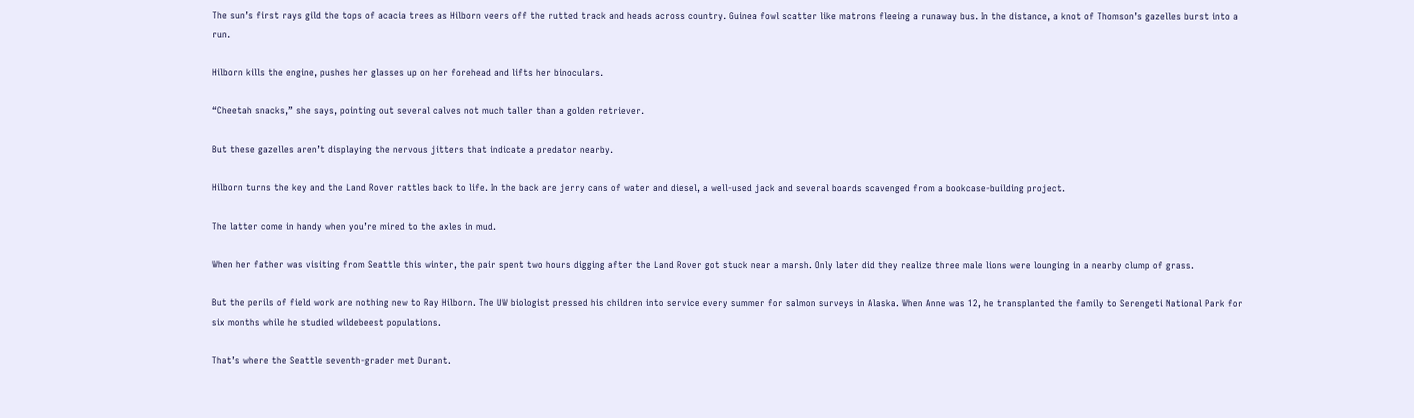The sun’s first rays gild the tops of acacia trees as Hilborn veers off the rutted track and heads across country. Guinea fowl scatter like matrons fleeing a runaway bus. In the distance, a knot of Thomson’s gazelles burst into a run.

Hilborn kills the engine, pushes her glasses up on her forehead and lifts her binoculars.

“Cheetah snacks,” she says, pointing out several calves not much taller than a golden retriever.

But these gazelles aren’t displaying the nervous jitters that indicate a predator nearby.

Hilborn turns the key and the Land Rover rattles back to life. In the back are jerry cans of water and diesel, a well-used jack and several boards scavenged from a bookcase-building project.

The latter come in handy when you’re mired to the axles in mud.

When her father was visiting from Seattle this winter, the pair spent two hours digging after the Land Rover got stuck near a marsh. Only later did they realize three male lions were lounging in a nearby clump of grass.

But the perils of field work are nothing new to Ray Hilborn. The UW biologist pressed his children into service every summer for salmon surveys in Alaska. When Anne was 12, he transplanted the family to Serengeti National Park for six months while he studied wildebeest populations.

That’s where the Seattle seventh-grader met Durant.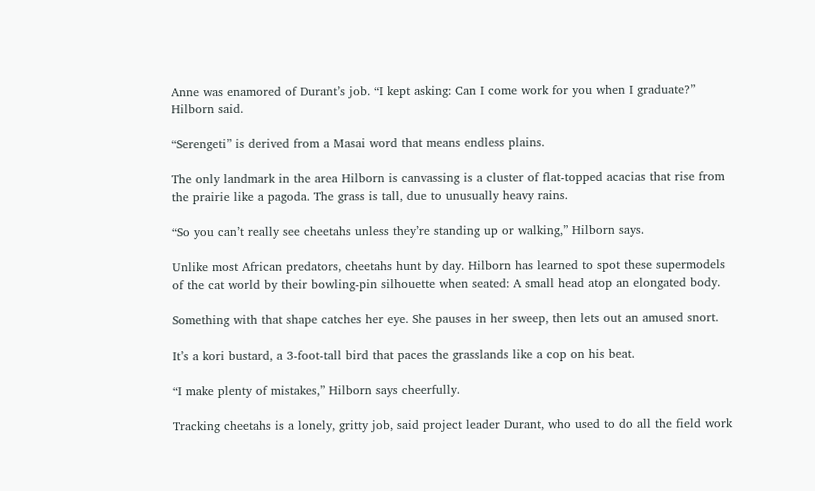Anne was enamored of Durant’s job. “I kept asking: Can I come work for you when I graduate?” Hilborn said.

“Serengeti” is derived from a Masai word that means endless plains.

The only landmark in the area Hilborn is canvassing is a cluster of flat-topped acacias that rise from the prairie like a pagoda. The grass is tall, due to unusually heavy rains.

“So you can’t really see cheetahs unless they’re standing up or walking,” Hilborn says.

Unlike most African predators, cheetahs hunt by day. Hilborn has learned to spot these supermodels of the cat world by their bowling-pin silhouette when seated: A small head atop an elongated body.

Something with that shape catches her eye. She pauses in her sweep, then lets out an amused snort.

It’s a kori bustard, a 3-foot-tall bird that paces the grasslands like a cop on his beat.

“I make plenty of mistakes,” Hilborn says cheerfully.

Tracking cheetahs is a lonely, gritty job, said project leader Durant, who used to do all the field work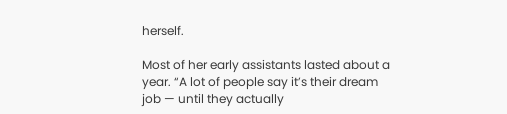herself.

Most of her early assistants lasted about a year. “A lot of people say it’s their dream job — until they actually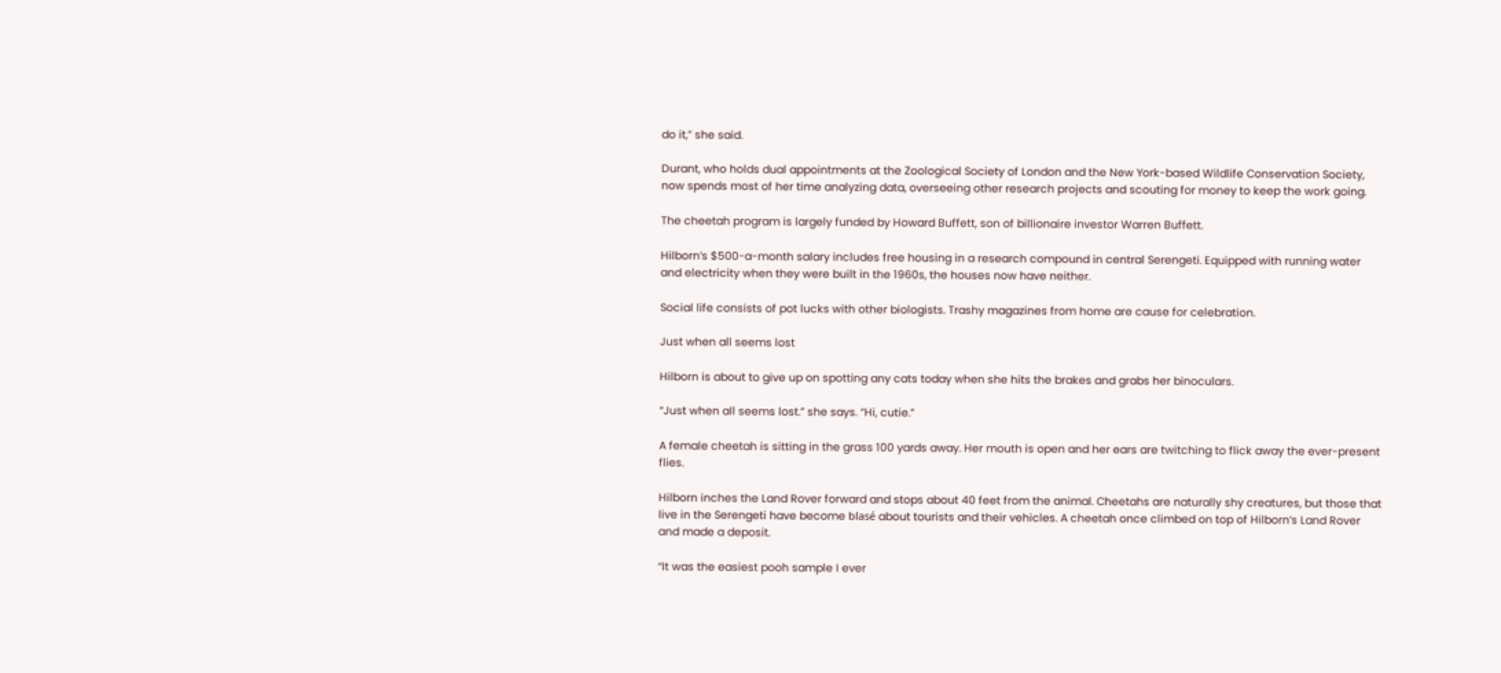do it,” she said.

Durant, who holds dual appointments at the Zoological Society of London and the New York-based Wildlife Conservation Society, now spends most of her time analyzing data, overseeing other research projects and scouting for money to keep the work going.

The cheetah program is largely funded by Howard Buffett, son of billionaire investor Warren Buffett.

Hilborn’s $500-a-month salary includes free housing in a research compound in central Serengeti. Equipped with running water and electricity when they were built in the 1960s, the houses now have neither.

Social life consists of pot lucks with other biologists. Trashy magazines from home are cause for celebration.

Just when all seems lost

Hilborn is about to give up on spotting any cats today when she hits the brakes and grabs her binoculars.

“Just when all seems lost.” she says. “Hi, cutie.”

A female cheetah is sitting in the grass 100 yards away. Her mouth is open and her ears are twitching to flick away the ever-present flies.

Hilborn inches the Land Rover forward and stops about 40 feet from the animal. Cheetahs are naturally shy creatures, but those that live in the Serengeti have become blasé about tourists and their vehicles. A cheetah once climbed on top of Hilborn’s Land Rover and made a deposit.

“It was the easiest pooh sample I ever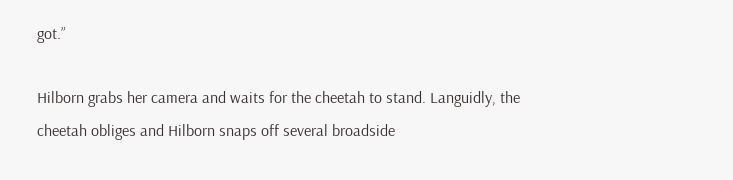got.”

Hilborn grabs her camera and waits for the cheetah to stand. Languidly, the cheetah obliges and Hilborn snaps off several broadside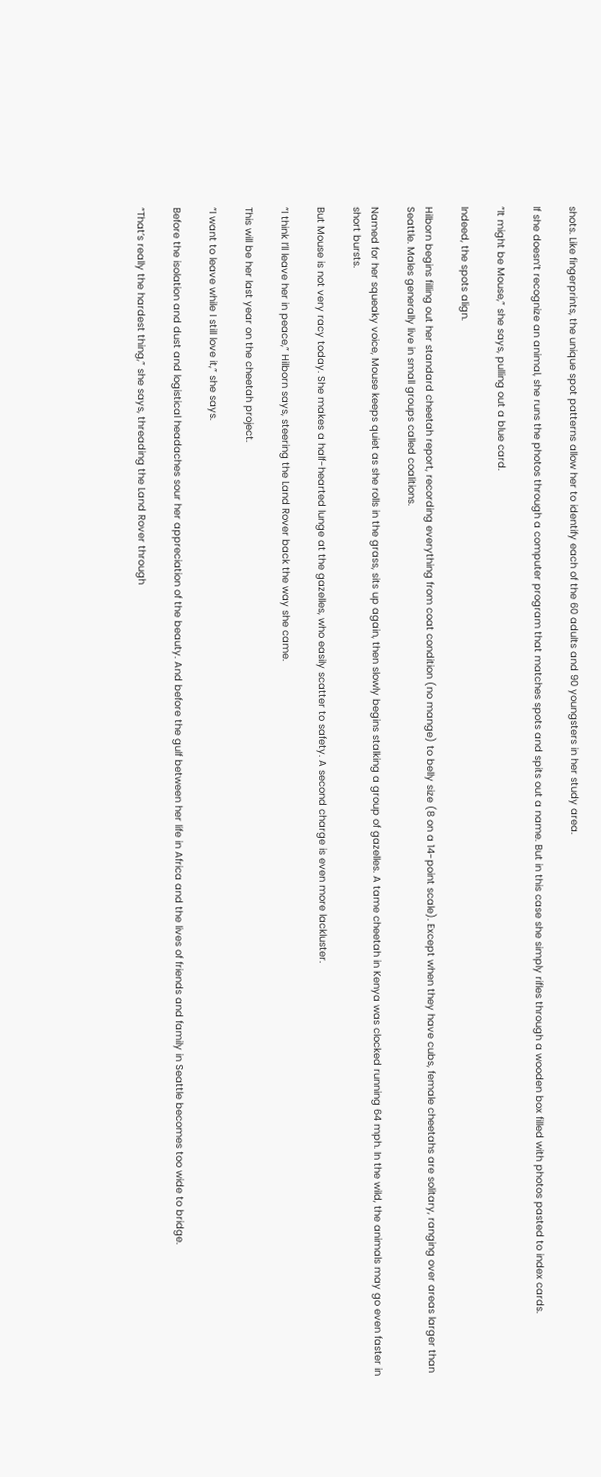shots. Like fingerprints, the unique spot patterns allow her to identify each of the 60 adults and 90 youngsters in her study area.

If she doesn’t recognize an animal, she runs the photos through a computer program that matches spots and spits out a name. But in this case she simply rifles through a wooden box filled with photos pasted to index cards.

“It might be Mouse,” she says, pulling out a blue card.

Indeed, the spots align.

Hilborn begins filling out her standard cheetah report, recording everything from coat condition (no mange) to belly size (8 on a 14-point scale). Except when they have cubs, female cheetahs are solitary, ranging over areas larger than Seattle. Males generally live in small groups called coalitions.

Named for her squeaky voice, Mouse keeps quiet as she rolls in the grass, sits up again, then slowly begins stalking a group of gazelles. A tame cheetah in Kenya was clocked running 64 mph. In the wild, the animals may go even faster in short bursts.

But Mouse is not very racy today. She makes a half-hearted lunge at the gazelles, who easily scatter to safety. A second charge is even more lackluster.

“I think I’ll leave her in peace,” Hilborn says, steering the Land Rover back the way she came.

This will be her last year on the cheetah project.

“I want to leave while I still love it,” she says.

Before the isolation and dust and logistical headaches sour her appreciation of the beauty. And before the gulf between her life in Africa and the lives of friends and family in Seattle becomes too wide to bridge.

“That’s really the hardest thing,” she says, threading the Land Rover through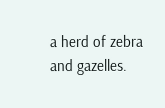a herd of zebra and gazelles.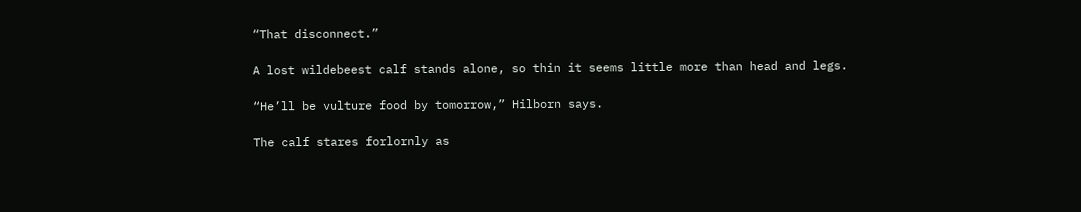“That disconnect.”

A lost wildebeest calf stands alone, so thin it seems little more than head and legs.

“He’ll be vulture food by tomorrow,” Hilborn says.

The calf stares forlornly as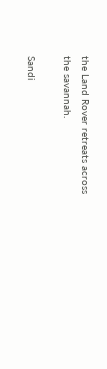the Land Rover retreats across the savannah.

Sandi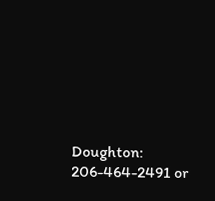Doughton: 206-464-2491 or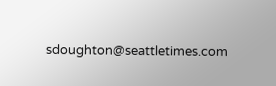sdoughton@seattletimes.com